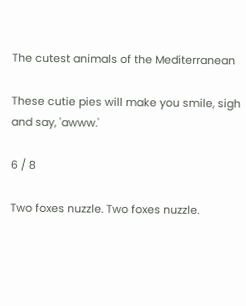The cutest animals of the Mediterranean

These cutie pies will make you smile, sigh and say, 'awww.'

6 / 8

Two foxes nuzzle. Two foxes nuzzle.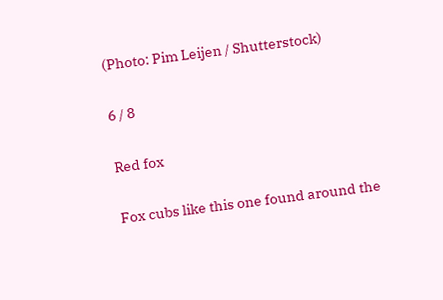(Photo: Pim Leijen / Shutterstock)

6 / 8

Red fox

Fox cubs like this one found around the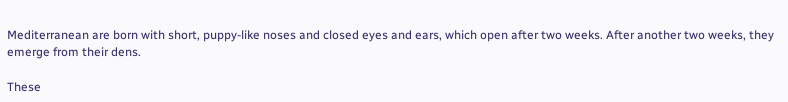Mediterranean are born with short, puppy-like noses and closed eyes and ears, which open after two weeks. After another two weeks, they emerge from their dens.

These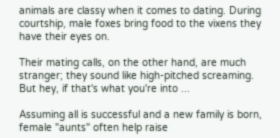animals are classy when it comes to dating. During courtship, male foxes bring food to the vixens they have their eyes on.

Their mating calls, on the other hand, are much stranger; they sound like high-pitched screaming. But hey, if that's what you're into ...

Assuming all is successful and a new family is born, female "aunts" often help raise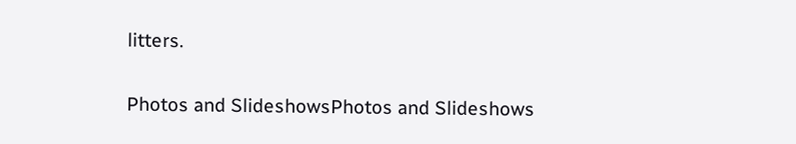litters.

Photos and SlideshowsPhotos and Slideshows